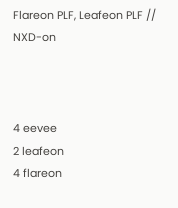Flareon PLF, Leafeon PLF // NXD-on



4 eevee
2 leafeon
4 flareon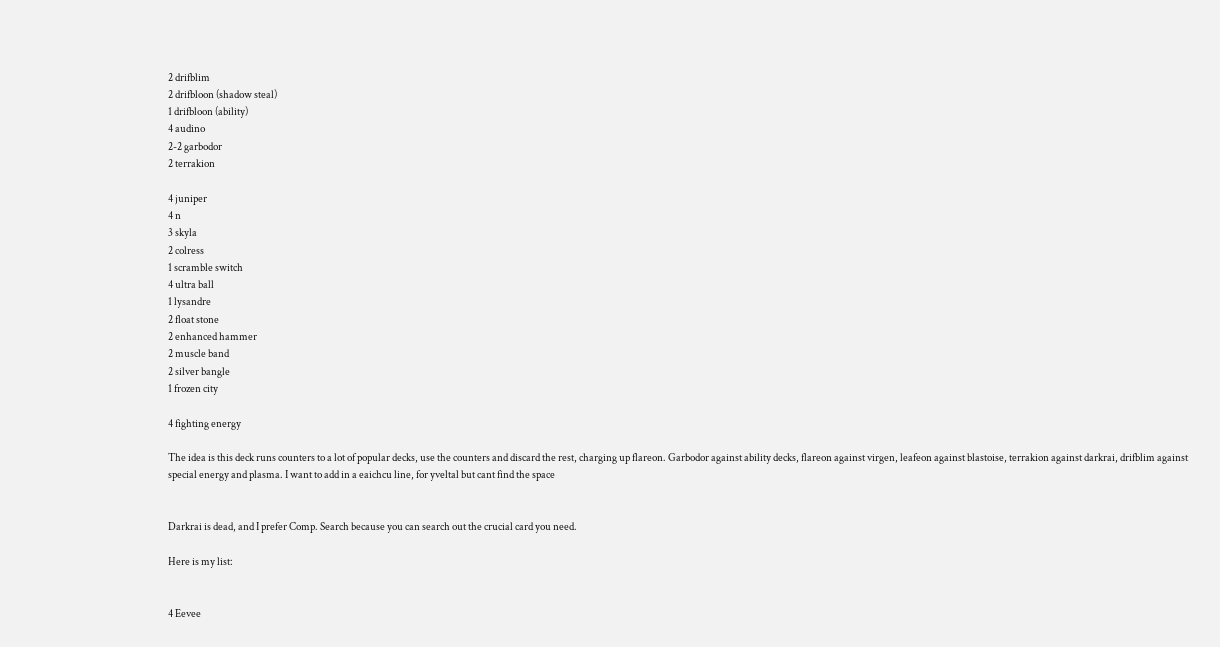2 drifblim
2 drifbloon (shadow steal)
1 drifbloon (ability)
4 audino
2-2 garbodor
2 terrakion

4 juniper
4 n
3 skyla
2 colress
1 scramble switch
4 ultra ball
1 lysandre
2 float stone
2 enhanced hammer
2 muscle band
2 silver bangle
1 frozen city

4 fighting energy

The idea is this deck runs counters to a lot of popular decks, use the counters and discard the rest, charging up flareon. Garbodor against ability decks, flareon against virgen, leafeon against blastoise, terrakion against darkrai, drifblim against special energy and plasma. I want to add in a eaichcu line, for yveltal but cant find the space


Darkrai is dead, and I prefer Comp. Search because you can search out the crucial card you need.

Here is my list:


4 Eevee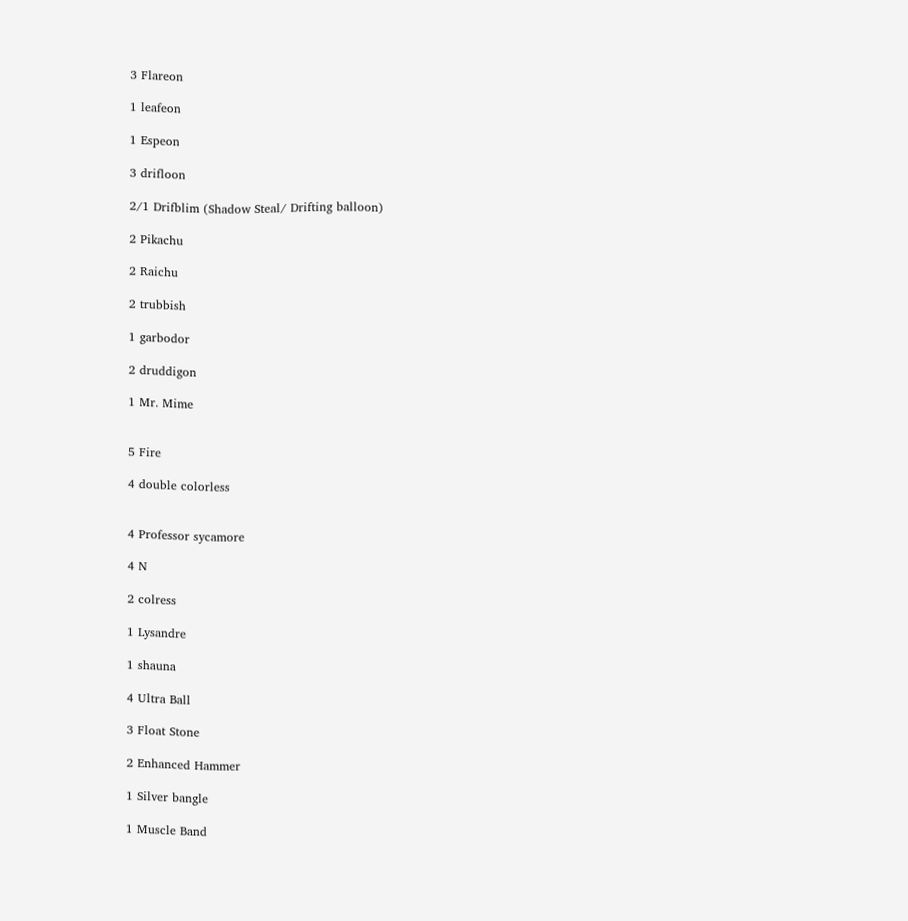3 Flareon

1 leafeon

1 Espeon

3 drifloon

2/1 Drifblim (Shadow Steal/ Drifting balloon)

2 Pikachu

2 Raichu

2 trubbish

1 garbodor

2 druddigon

1 Mr. Mime


5 Fire

4 double colorless


4 Professor sycamore

4 N

2 colress

1 Lysandre

1 shauna

4 Ultra Ball

3 Float Stone

2 Enhanced Hammer

1 Silver bangle

1 Muscle Band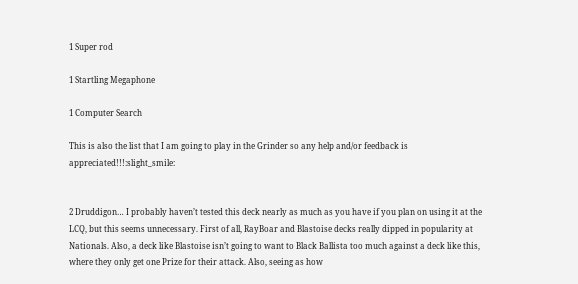1 Super rod

1 Startling Megaphone

1 Computer Search

This is also the list that I am going to play in the Grinder so any help and/or feedback is appreciated!!!:slight_smile:


2 Druddigon… I probably haven’t tested this deck nearly as much as you have if you plan on using it at the LCQ, but this seems unnecessary. First of all, RayBoar and Blastoise decks really dipped in popularity at Nationals. Also, a deck like Blastoise isn’t going to want to Black Ballista too much against a deck like this, where they only get one Prize for their attack. Also, seeing as how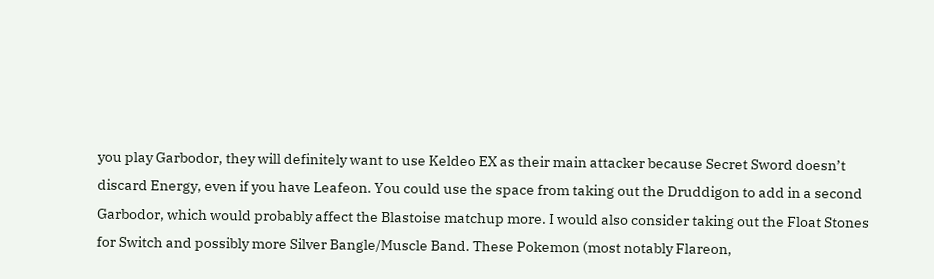you play Garbodor, they will definitely want to use Keldeo EX as their main attacker because Secret Sword doesn’t discard Energy, even if you have Leafeon. You could use the space from taking out the Druddigon to add in a second Garbodor, which would probably affect the Blastoise matchup more. I would also consider taking out the Float Stones for Switch and possibly more Silver Bangle/Muscle Band. These Pokemon (most notably Flareon,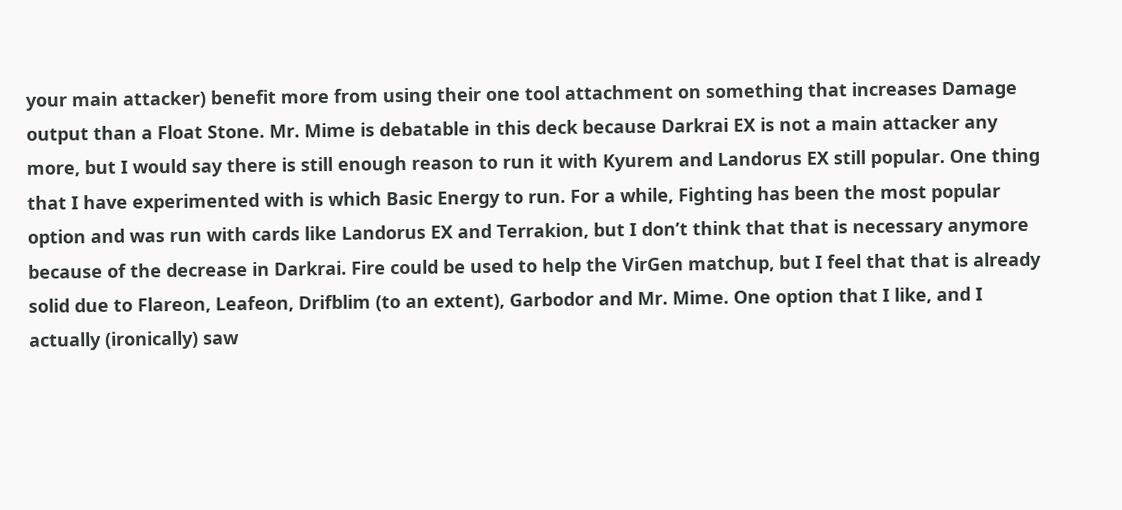your main attacker) benefit more from using their one tool attachment on something that increases Damage output than a Float Stone. Mr. Mime is debatable in this deck because Darkrai EX is not a main attacker any more, but I would say there is still enough reason to run it with Kyurem and Landorus EX still popular. One thing that I have experimented with is which Basic Energy to run. For a while, Fighting has been the most popular option and was run with cards like Landorus EX and Terrakion, but I don’t think that that is necessary anymore because of the decrease in Darkrai. Fire could be used to help the VirGen matchup, but I feel that that is already solid due to Flareon, Leafeon, Drifblim (to an extent), Garbodor and Mr. Mime. One option that I like, and I actually (ironically) saw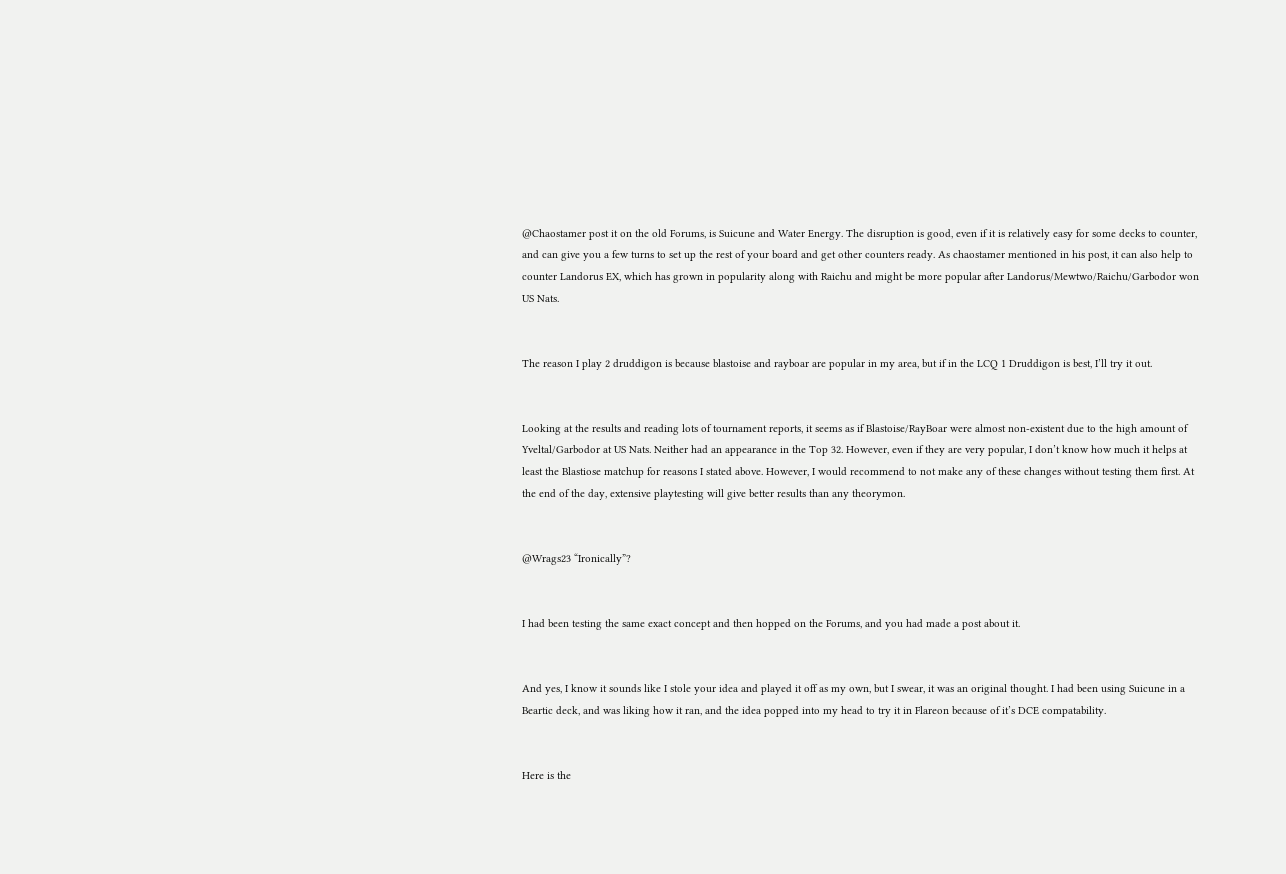@Chaostamer post it on the old Forums, is Suicune and Water Energy. The disruption is good, even if it is relatively easy for some decks to counter, and can give you a few turns to set up the rest of your board and get other counters ready. As chaostamer mentioned in his post, it can also help to counter Landorus EX, which has grown in popularity along with Raichu and might be more popular after Landorus/Mewtwo/Raichu/Garbodor won US Nats.


The reason I play 2 druddigon is because blastoise and rayboar are popular in my area, but if in the LCQ 1 Druddigon is best, I’ll try it out.


Looking at the results and reading lots of tournament reports, it seems as if Blastoise/RayBoar were almost non-existent due to the high amount of Yveltal/Garbodor at US Nats. Neither had an appearance in the Top 32. However, even if they are very popular, I don’t know how much it helps at least the Blastiose matchup for reasons I stated above. However, I would recommend to not make any of these changes without testing them first. At the end of the day, extensive playtesting will give better results than any theorymon.


@Wrags23 “Ironically”?


I had been testing the same exact concept and then hopped on the Forums, and you had made a post about it.


And yes, I know it sounds like I stole your idea and played it off as my own, but I swear, it was an original thought. I had been using Suicune in a Beartic deck, and was liking how it ran, and the idea popped into my head to try it in Flareon because of it’s DCE compatability.


Here is the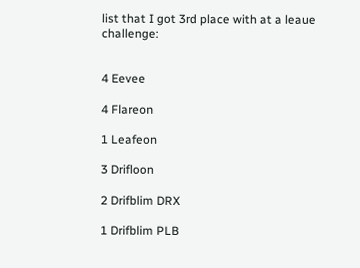list that I got 3rd place with at a leaue challenge:


4 Eevee

4 Flareon

1 Leafeon

3 Drifloon

2 Drifblim DRX

1 Drifblim PLB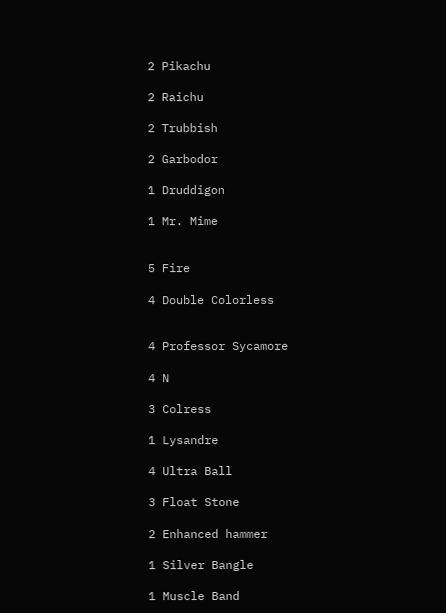2 Pikachu

2 Raichu

2 Trubbish

2 Garbodor

1 Druddigon

1 Mr. Mime


5 Fire

4 Double Colorless


4 Professor Sycamore

4 N

3 Colress

1 Lysandre

4 Ultra Ball

3 Float Stone

2 Enhanced hammer

1 Silver Bangle

1 Muscle Band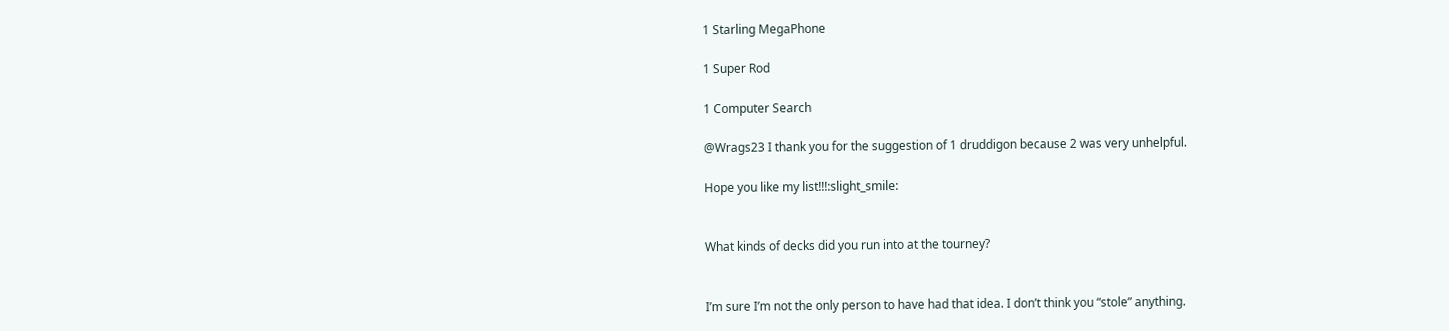1 Starling MegaPhone

1 Super Rod

1 Computer Search

@Wrags23 I thank you for the suggestion of 1 druddigon because 2 was very unhelpful.

Hope you like my list!!!:slight_smile:


What kinds of decks did you run into at the tourney?


I’m sure I’m not the only person to have had that idea. I don’t think you “stole” anything.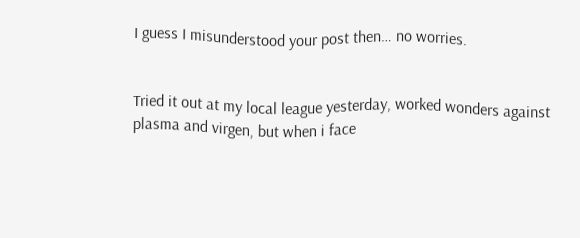I guess I misunderstood your post then… no worries.


Tried it out at my local league yesterday, worked wonders against plasma and virgen, but when i face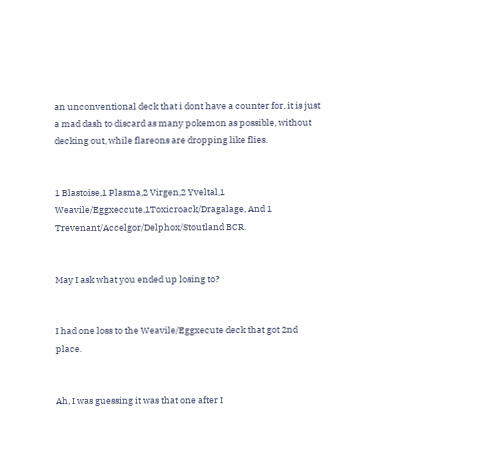an unconventional deck that i dont have a counter for, it is just a mad dash to discard as many pokemon as possible, without decking out, while flareons are dropping like flies.


1 Blastoise,1 Plasma,2 Virgen,2 Yveltal,1 Weavile/Eggxeccute,1Toxicroack/Dragalage, And 1 Trevenant/Accelgor/Delphox/Stoutland BCR.


May I ask what you ended up losing to?


I had one loss to the Weavile/Eggxecute deck that got 2nd place.


Ah, I was guessing it was that one after I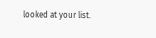looked at your list.